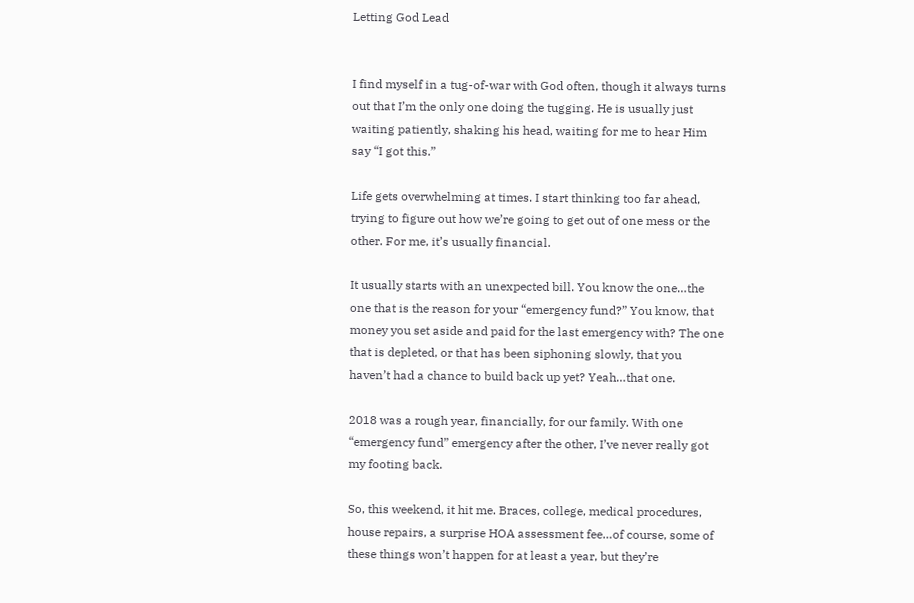Letting God Lead


I find myself in a tug-of-war with God often, though it always turns out that I’m the only one doing the tugging. He is usually just waiting patiently, shaking his head, waiting for me to hear Him say “I got this.”

Life gets overwhelming at times. I start thinking too far ahead, trying to figure out how we’re going to get out of one mess or the other. For me, it’s usually financial.

It usually starts with an unexpected bill. You know the one…the one that is the reason for your “emergency fund?” You know, that money you set aside and paid for the last emergency with? The one that is depleted, or that has been siphoning slowly, that you haven’t had a chance to build back up yet? Yeah…that one.

2018 was a rough year, financially, for our family. With one “emergency fund” emergency after the other, I’ve never really got my footing back.

So, this weekend, it hit me. Braces, college, medical procedures, house repairs, a surprise HOA assessment fee…of course, some of these things won’t happen for at least a year, but they’re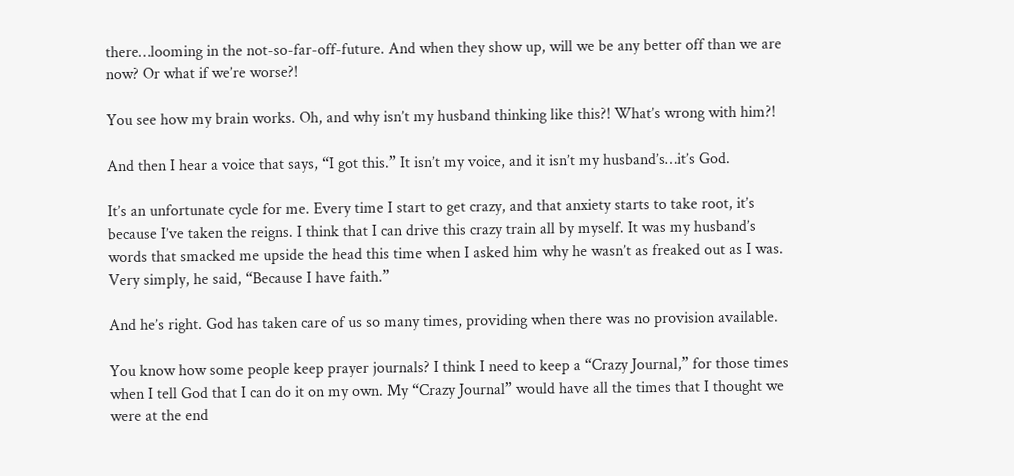there…looming in the not-so-far-off-future. And when they show up, will we be any better off than we are now? Or what if we’re worse?!

You see how my brain works. Oh, and why isn’t my husband thinking like this?! What’s wrong with him?!

And then I hear a voice that says, “I got this.” It isn’t my voice, and it isn’t my husband’s…it’s God.

It’s an unfortunate cycle for me. Every time I start to get crazy, and that anxiety starts to take root, it’s because I’ve taken the reigns. I think that I can drive this crazy train all by myself. It was my husband’s words that smacked me upside the head this time when I asked him why he wasn’t as freaked out as I was. Very simply, he said, “Because I have faith.”

And he’s right. God has taken care of us so many times, providing when there was no provision available.

You know how some people keep prayer journals? I think I need to keep a “Crazy Journal,” for those times when I tell God that I can do it on my own. My “Crazy Journal” would have all the times that I thought we were at the end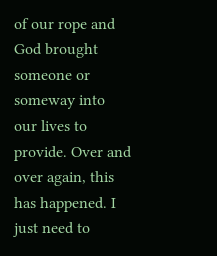of our rope and God brought someone or someway into our lives to provide. Over and over again, this has happened. I just need to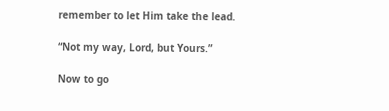remember to let Him take the lead.

“Not my way, Lord, but Yours.”

Now to go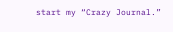start my “Crazy Journal.”